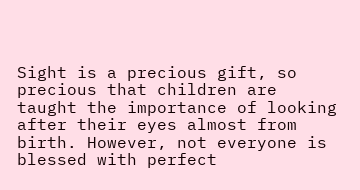Sight is a precious gift, so precious that children are taught the importance of looking after their eyes almost from birth. However, not everyone is blessed with perfect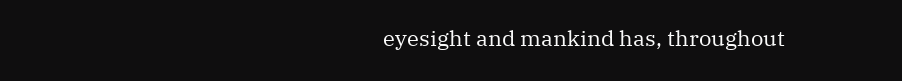eyesight and mankind has, throughout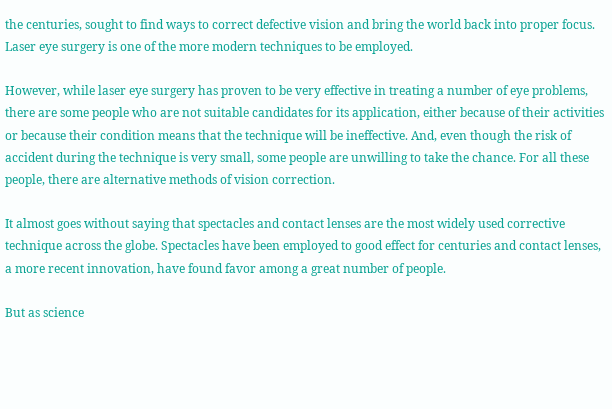the centuries, sought to find ways to correct defective vision and bring the world back into proper focus. Laser eye surgery is one of the more modern techniques to be employed.

However, while laser eye surgery has proven to be very effective in treating a number of eye problems, there are some people who are not suitable candidates for its application, either because of their activities or because their condition means that the technique will be ineffective. And, even though the risk of accident during the technique is very small, some people are unwilling to take the chance. For all these people, there are alternative methods of vision correction.

It almost goes without saying that spectacles and contact lenses are the most widely used corrective technique across the globe. Spectacles have been employed to good effect for centuries and contact lenses, a more recent innovation, have found favor among a great number of people.

But as science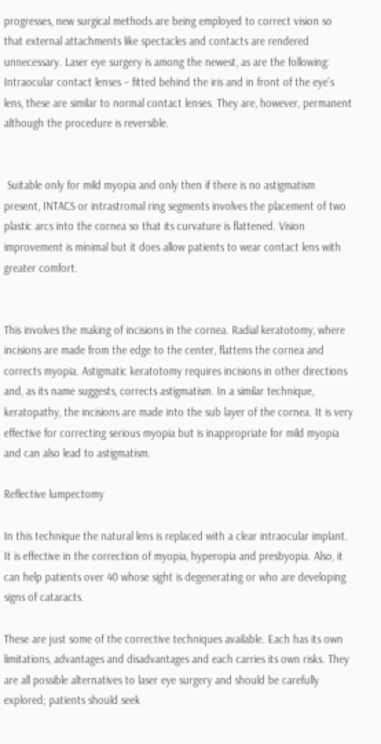progresses, new surgical methods are being employed to correct vision so that external attachments like spectacles and contacts are rendered unnecessary. Laser eye surgery is among the newest, as are the following: Intraocular contact lenses – fitted behind the iris and in front of the eye’s lens, these are similar to normal contact lenses. They are, however, permanent although the procedure is reversible.


 Suitable only for mild myopia and only then if there is no astigmatism present, INTACS or intrastromal ring segments involves the placement of two plastic arcs into the cornea so that its curvature is flattened. Vision improvement is minimal but it does allow patients to wear contact lens with greater comfort.


This involves the making of incisions in the cornea. Radial keratotomy, where incisions are made from the edge to the center, flattens the cornea and corrects myopia. Astigmatic keratotomy requires incisions in other directions and, as its name suggests, corrects astigmatism. In a similar technique, keratopathy, the incisions are made into the sub layer of the cornea. It is very effective for correcting serious myopia but is inappropriate for mild myopia and can also lead to astigmatism.

Reflective lumpectomy

In this technique the natural lens is replaced with a clear intraocular implant. It is effective in the correction of myopia, hyperopia and presbyopia. Also, it can help patients over 40 whose sight is degenerating or who are developing signs of cataracts.

These are just some of the corrective techniques available. Each has its own limitations, advantages and disadvantages and each carries its own risks. They are all possible alternatives to laser eye surgery and should be carefully explored; patients should seek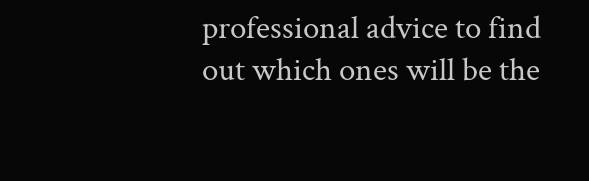professional advice to find out which ones will be the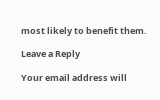most likely to benefit them.

Leave a Reply

Your email address will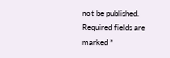not be published. Required fields are marked *